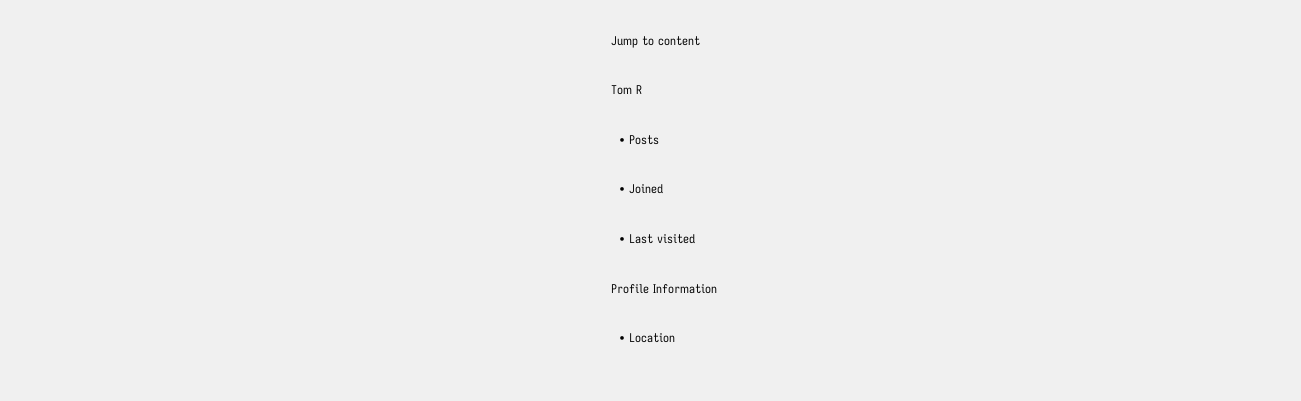Jump to content

Tom R

  • Posts

  • Joined

  • Last visited

Profile Information

  • Location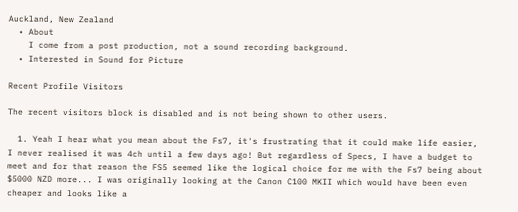Auckland, New Zealand
  • About
    I come from a post production, not a sound recording background.
  • Interested in Sound for Picture

Recent Profile Visitors

The recent visitors block is disabled and is not being shown to other users.

  1. Yeah I hear what you mean about the Fs7, it's frustrating that it could make life easier, I never realised it was 4ch until a few days ago! But regardless of Specs, I have a budget to meet and for that reason the FS5 seemed like the logical choice for me with the Fs7 being about $5000 NZD more... I was originally looking at the Canon C100 MKII which would have been even cheaper and looks like a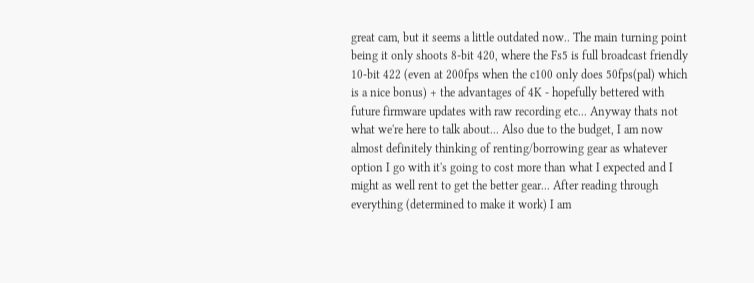great cam, but it seems a little outdated now.. The main turning point being it only shoots 8-bit 420, where the Fs5 is full broadcast friendly 10-bit 422 (even at 200fps when the c100 only does 50fps(pal) which is a nice bonus) + the advantages of 4K - hopefully bettered with future firmware updates with raw recording etc... Anyway thats not what we're here to talk about... Also due to the budget, I am now almost definitely thinking of renting/borrowing gear as whatever option I go with it's going to cost more than what I expected and I might as well rent to get the better gear... After reading through everything (determined to make it work) I am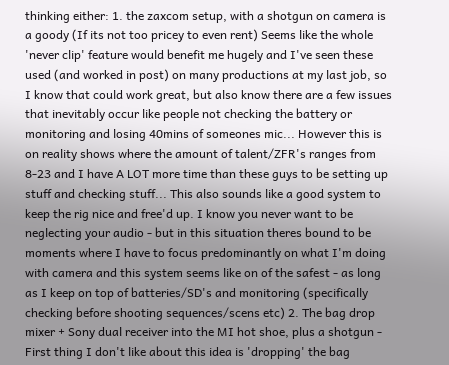thinking either: 1. the zaxcom setup, with a shotgun on camera is a goody (If its not too pricey to even rent) Seems like the whole 'never clip' feature would benefit me hugely and I've seen these used (and worked in post) on many productions at my last job, so I know that could work great, but also know there are a few issues that inevitably occur like people not checking the battery or monitoring and losing 40mins of someones mic... However this is on reality shows where the amount of talent/ZFR's ranges from 8-23 and I have A LOT more time than these guys to be setting up stuff and checking stuff... This also sounds like a good system to keep the rig nice and free'd up. I know you never want to be neglecting your audio - but in this situation theres bound to be moments where I have to focus predominantly on what I'm doing with camera and this system seems like on of the safest - as long as I keep on top of batteries/SD's and monitoring (specifically checking before shooting sequences/scens etc) 2. The bag drop mixer + Sony dual receiver into the MI hot shoe, plus a shotgun - First thing I don't like about this idea is 'dropping' the bag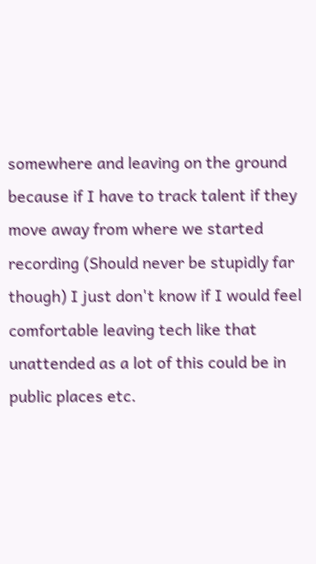somewhere and leaving on the ground because if I have to track talent if they move away from where we started recording (Should never be stupidly far though) I just don't know if I would feel comfortable leaving tech like that unattended as a lot of this could be in public places etc.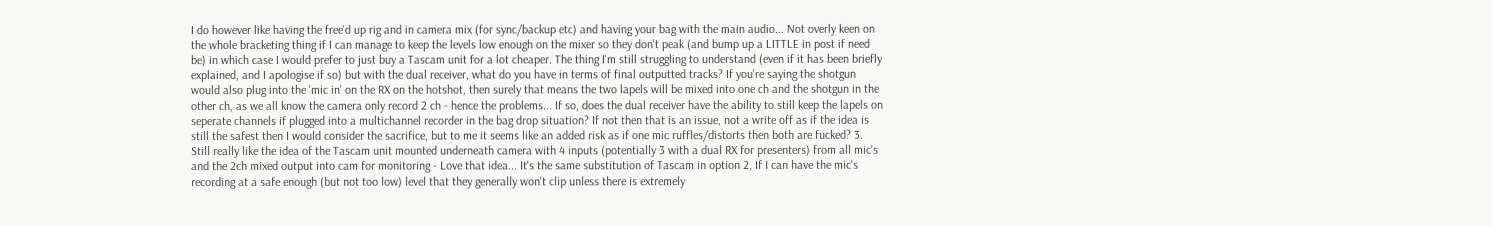I do however like having the free'd up rig and in camera mix (for sync/backup etc) and having your bag with the main audio... Not overly keen on the whole bracketing thing if I can manage to keep the levels low enough on the mixer so they don't peak (and bump up a LITTLE in post if need be) in which case I would prefer to just buy a Tascam unit for a lot cheaper. The thing I'm still struggling to understand (even if it has been briefly explained, and I apologise if so) but with the dual receiver, what do you have in terms of final outputted tracks? If you're saying the shotgun would also plug into the 'mic in' on the RX on the hotshot, then surely that means the two lapels will be mixed into one ch and the shotgun in the other ch, as we all know the camera only record 2 ch - hence the problems... If so, does the dual receiver have the ability to still keep the lapels on seperate channels if plugged into a multichannel recorder in the bag drop situation? If not then that is an issue, not a write off as if the idea is still the safest then I would consider the sacrifice, but to me it seems like an added risk as if one mic ruffles/distorts then both are fucked? 3. Still really like the idea of the Tascam unit mounted underneath camera with 4 inputs (potentially 3 with a dual RX for presenters) from all mic's and the 2ch mixed output into cam for monitoring - Love that idea... It's the same substitution of Tascam in option 2, If I can have the mic's recording at a safe enough (but not too low) level that they generally won't clip unless there is extremely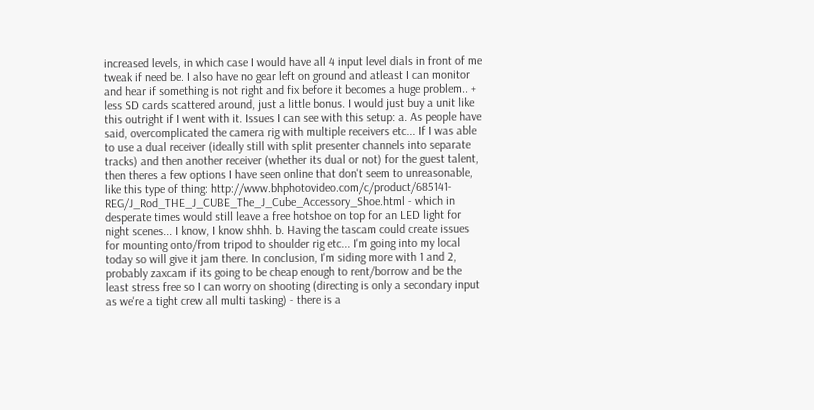increased levels, in which case I would have all 4 input level dials in front of me tweak if need be. I also have no gear left on ground and atleast I can monitor and hear if something is not right and fix before it becomes a huge problem.. + less SD cards scattered around, just a little bonus. I would just buy a unit like this outright if I went with it. Issues I can see with this setup: a. As people have said, overcomplicated the camera rig with multiple receivers etc... If I was able to use a dual receiver (ideally still with split presenter channels into separate tracks) and then another receiver (whether its dual or not) for the guest talent, then theres a few options I have seen online that don't seem to unreasonable, like this type of thing: http://www.bhphotovideo.com/c/product/685141-REG/J_Rod_THE_J_CUBE_The_J_Cube_Accessory_Shoe.html - which in desperate times would still leave a free hotshoe on top for an LED light for night scenes... I know, I know shhh. b. Having the tascam could create issues for mounting onto/from tripod to shoulder rig etc... I'm going into my local today so will give it jam there. In conclusion, I'm siding more with 1 and 2, probably zaxcam if its going to be cheap enough to rent/borrow and be the least stress free so I can worry on shooting (directing is only a secondary input as we're a tight crew all multi tasking) - there is a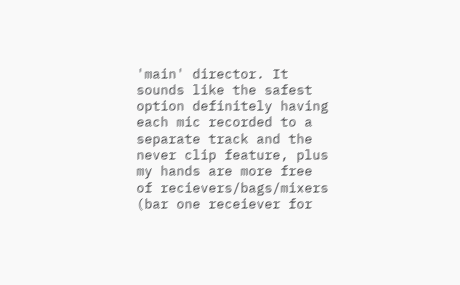'main' director. It sounds like the safest option definitely having each mic recorded to a separate track and the never clip feature, plus my hands are more free of recievers/bags/mixers (bar one receiever for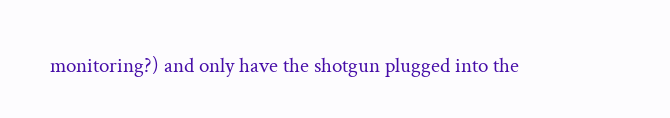monitoring?) and only have the shotgun plugged into the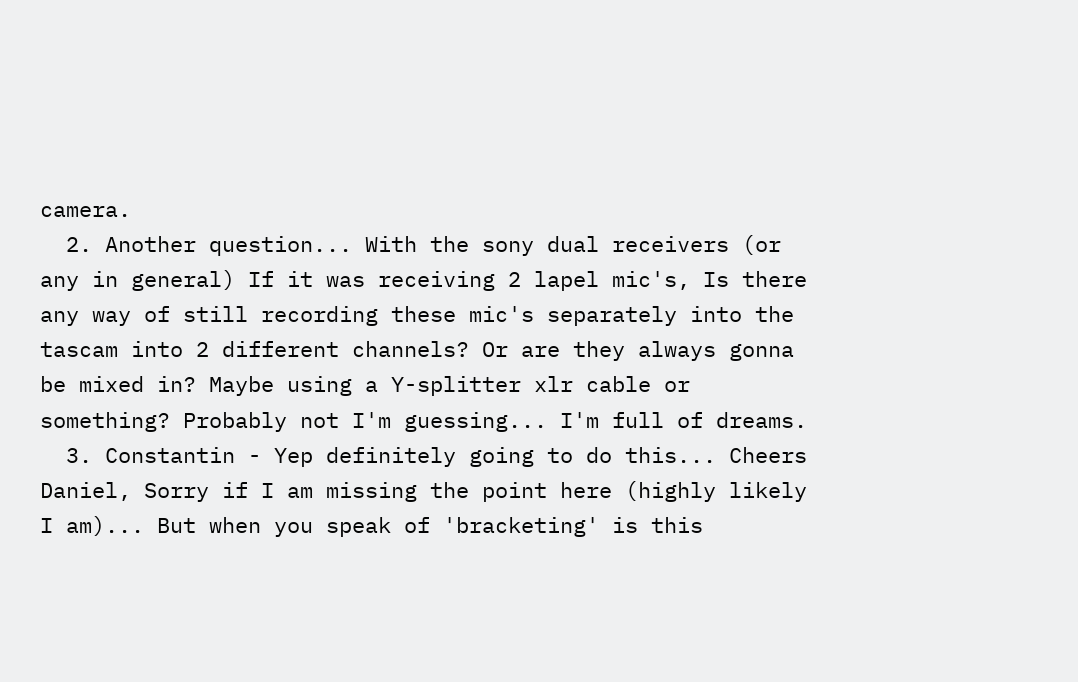camera.
  2. Another question... With the sony dual receivers (or any in general) If it was receiving 2 lapel mic's, Is there any way of still recording these mic's separately into the tascam into 2 different channels? Or are they always gonna be mixed in? Maybe using a Y-splitter xlr cable or something? Probably not I'm guessing... I'm full of dreams.
  3. Constantin - Yep definitely going to do this... Cheers Daniel, Sorry if I am missing the point here (highly likely I am)... But when you speak of 'bracketing' is this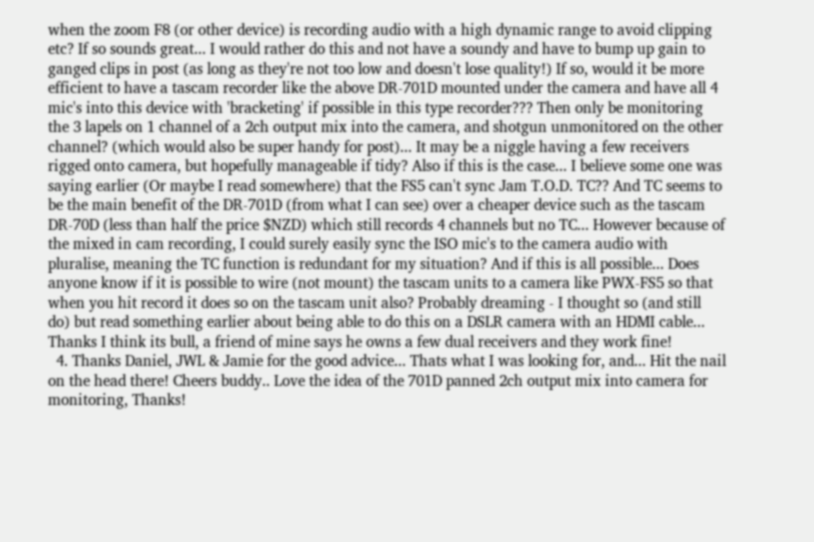when the zoom F8 (or other device) is recording audio with a high dynamic range to avoid clipping etc? If so sounds great... I would rather do this and not have a soundy and have to bump up gain to ganged clips in post (as long as they're not too low and doesn't lose quality!) If so, would it be more efficient to have a tascam recorder like the above DR-701D mounted under the camera and have all 4 mic's into this device with 'bracketing' if possible in this type recorder??? Then only be monitoring the 3 lapels on 1 channel of a 2ch output mix into the camera, and shotgun unmonitored on the other channel? (which would also be super handy for post)... It may be a niggle having a few receivers rigged onto camera, but hopefully manageable if tidy? Also if this is the case... I believe some one was saying earlier (Or maybe I read somewhere) that the FS5 can't sync Jam T.O.D. TC?? And TC seems to be the main benefit of the DR-701D (from what I can see) over a cheaper device such as the tascam DR-70D (less than half the price $NZD) which still records 4 channels but no TC... However because of the mixed in cam recording, I could surely easily sync the ISO mic's to the camera audio with pluralise, meaning the TC function is redundant for my situation? And if this is all possible... Does anyone know if it is possible to wire (not mount) the tascam units to a camera like PWX-FS5 so that when you hit record it does so on the tascam unit also? Probably dreaming - I thought so (and still do) but read something earlier about being able to do this on a DSLR camera with an HDMI cable... Thanks I think its bull, a friend of mine says he owns a few dual receivers and they work fine!
  4. Thanks Daniel, JWL & Jamie for the good advice... Thats what I was looking for, and... Hit the nail on the head there! Cheers buddy.. Love the idea of the 701D panned 2ch output mix into camera for monitoring, Thanks!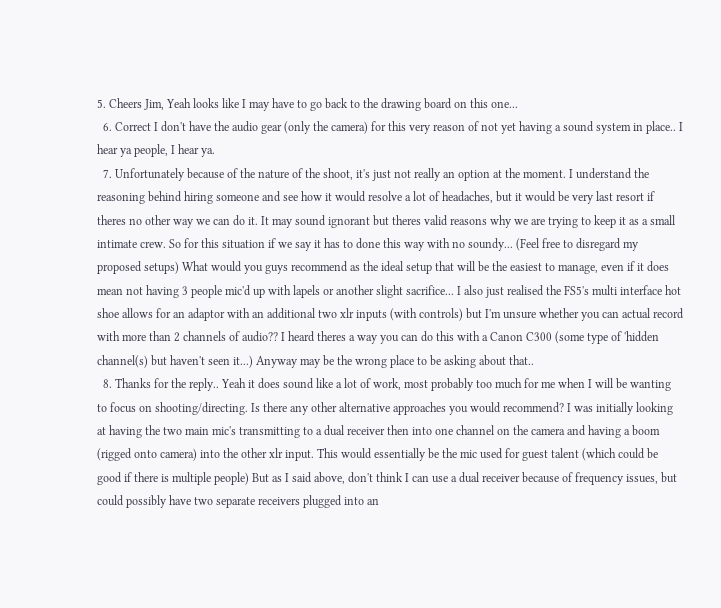5. Cheers Jim, Yeah looks like I may have to go back to the drawing board on this one...
  6. Correct I don't have the audio gear (only the camera) for this very reason of not yet having a sound system in place.. I hear ya people, I hear ya.
  7. Unfortunately because of the nature of the shoot, it's just not really an option at the moment. I understand the reasoning behind hiring someone and see how it would resolve a lot of headaches, but it would be very last resort if theres no other way we can do it. It may sound ignorant but theres valid reasons why we are trying to keep it as a small intimate crew. So for this situation if we say it has to done this way with no soundy... (Feel free to disregard my proposed setups) What would you guys recommend as the ideal setup that will be the easiest to manage, even if it does mean not having 3 people mic'd up with lapels or another slight sacrifice... I also just realised the FS5's multi interface hot shoe allows for an adaptor with an additional two xlr inputs (with controls) but I'm unsure whether you can actual record with more than 2 channels of audio?? I heard theres a way you can do this with a Canon C300 (some type of 'hidden channel(s) but haven't seen it...) Anyway may be the wrong place to be asking about that..
  8. Thanks for the reply.. Yeah it does sound like a lot of work, most probably too much for me when I will be wanting to focus on shooting/directing. Is there any other alternative approaches you would recommend? I was initially looking at having the two main mic's transmitting to a dual receiver then into one channel on the camera and having a boom (rigged onto camera) into the other xlr input. This would essentially be the mic used for guest talent (which could be good if there is multiple people) But as I said above, don't think I can use a dual receiver because of frequency issues, but could possibly have two separate receivers plugged into an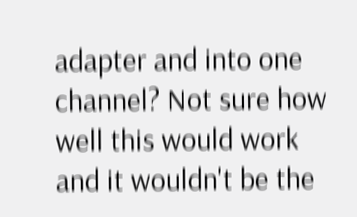adapter and into one channel? Not sure how well this would work and it wouldn't be the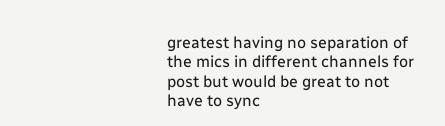greatest having no separation of the mics in different channels for post but would be great to not have to sync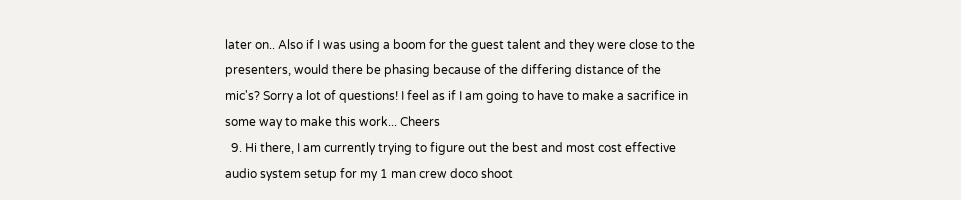later on.. Also if I was using a boom for the guest talent and they were close to the presenters, would there be phasing because of the differing distance of the mic's? Sorry a lot of questions! I feel as if I am going to have to make a sacrifice in some way to make this work... Cheers
  9. Hi there, I am currently trying to figure out the best and most cost effective audio system setup for my 1 man crew doco shoot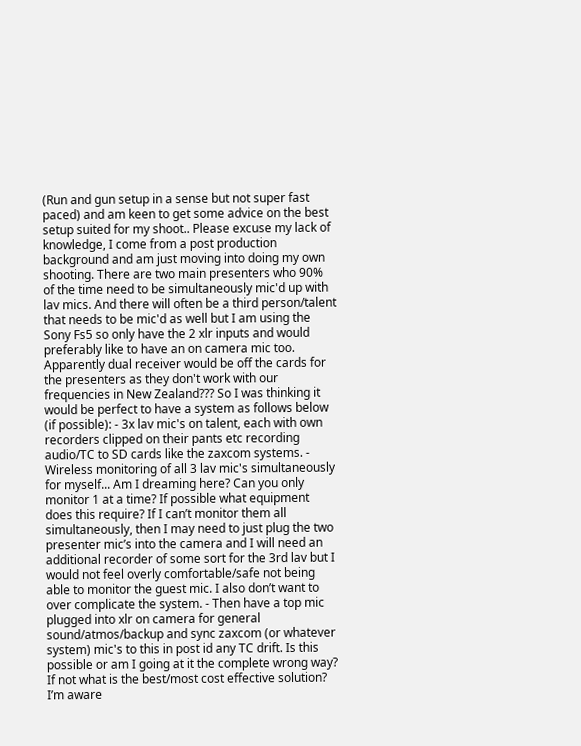(Run and gun setup in a sense but not super fast paced) and am keen to get some advice on the best setup suited for my shoot.. Please excuse my lack of knowledge, I come from a post production background and am just moving into doing my own shooting. There are two main presenters who 90% of the time need to be simultaneously mic'd up with lav mics. And there will often be a third person/talent that needs to be mic'd as well but I am using the Sony Fs5 so only have the 2 xlr inputs and would preferably like to have an on camera mic too. Apparently dual receiver would be off the cards for the presenters as they don't work with our frequencies in New Zealand??? So I was thinking it would be perfect to have a system as follows below (if possible): - 3x lav mic's on talent, each with own recorders clipped on their pants etc recording audio/TC to SD cards like the zaxcom systems. - Wireless monitoring of all 3 lav mic's simultaneously for myself... Am I dreaming here? Can you only monitor 1 at a time? If possible what equipment does this require? If I can’t monitor them all simultaneously, then I may need to just plug the two presenter mic’s into the camera and I will need an additional recorder of some sort for the 3rd lav but I would not feel overly comfortable/safe not being able to monitor the guest mic. I also don’t want to over complicate the system. - Then have a top mic plugged into xlr on camera for general sound/atmos/backup and sync zaxcom (or whatever system) mic's to this in post id any TC drift. Is this possible or am I going at it the complete wrong way? If not what is the best/most cost effective solution? I’m aware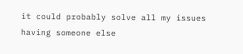it could probably solve all my issues having someone else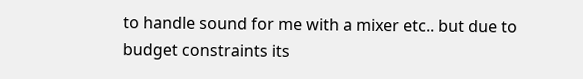to handle sound for me with a mixer etc.. but due to budget constraints its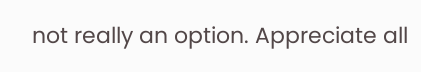not really an option. Appreciate all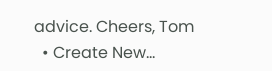advice. Cheers, Tom
  • Create New...